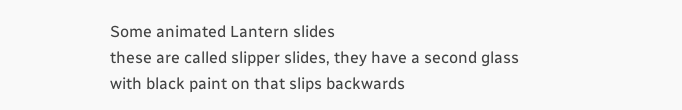Some animated Lantern slides
these are called slipper slides, they have a second glass with black paint on that slips backwards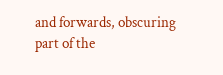and forwards, obscuring part of the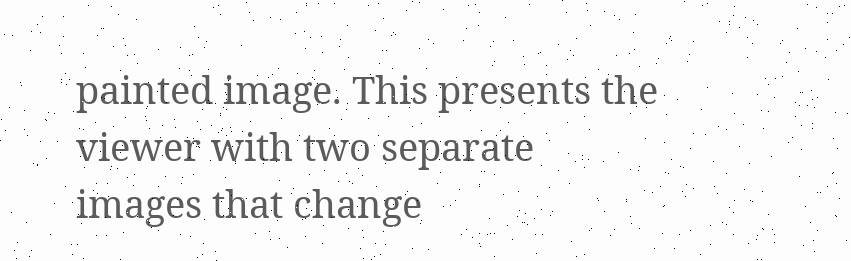painted image. This presents the viewer with two separate images that change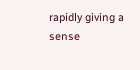rapidly giving a sense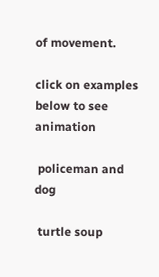of movement.

click on examples below to see animation

 policeman and dog

 turtle soup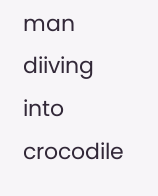man diiving into crocodile